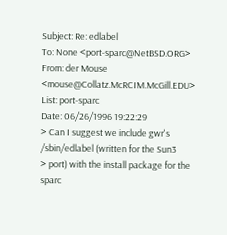Subject: Re: edlabel
To: None <port-sparc@NetBSD.ORG>
From: der Mouse <mouse@Collatz.McRCIM.McGill.EDU>
List: port-sparc
Date: 06/26/1996 19:22:29
> Can I suggest we include gwr's /sbin/edlabel (written for the Sun3
> port) with the install package for the sparc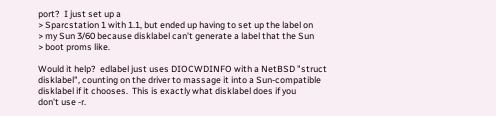port?  I just set up a
> Sparcstation 1 with 1.1, but ended up having to set up the label on
> my Sun 3/60 because disklabel can't generate a label that the Sun
> boot proms like.

Would it help?  edlabel just uses DIOCWDINFO with a NetBSD "struct
disklabel", counting on the driver to massage it into a Sun-compatible
disklabel if it chooses.  This is exactly what disklabel does if you
don't use -r.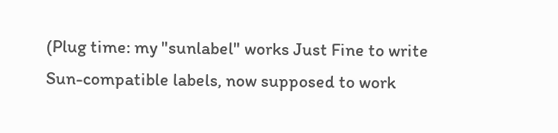(Plug time: my "sunlabel" works Just Fine to write
Sun-compatible labels, now supposed to work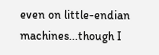even on little-endian
machines...though I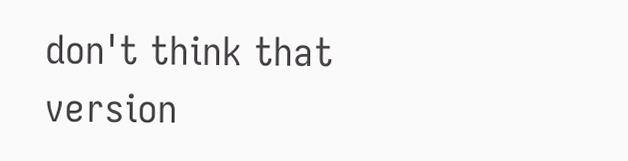don't think that version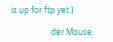is up for ftp yet.)

                    der Mouse